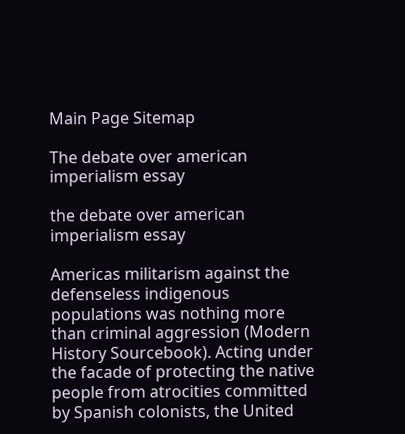Main Page Sitemap

The debate over american imperialism essay

the debate over american imperialism essay

Americas militarism against the defenseless indigenous populations was nothing more than criminal aggression (Modern History Sourcebook). Acting under the facade of protecting the native people from atrocities committed by Spanish colonists, the United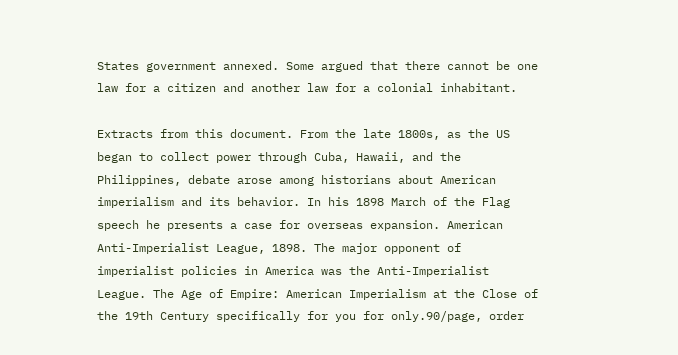States government annexed. Some argued that there cannot be one law for a citizen and another law for a colonial inhabitant.

Extracts from this document. From the late 1800s, as the US began to collect power through Cuba, Hawaii, and the Philippines, debate arose among historians about American imperialism and its behavior. In his 1898 March of the Flag speech he presents a case for overseas expansion. American Anti-Imperialist League, 1898. The major opponent of imperialist policies in America was the Anti-Imperialist League. The Age of Empire: American Imperialism at the Close of the 19th Century specifically for you for only.90/page, order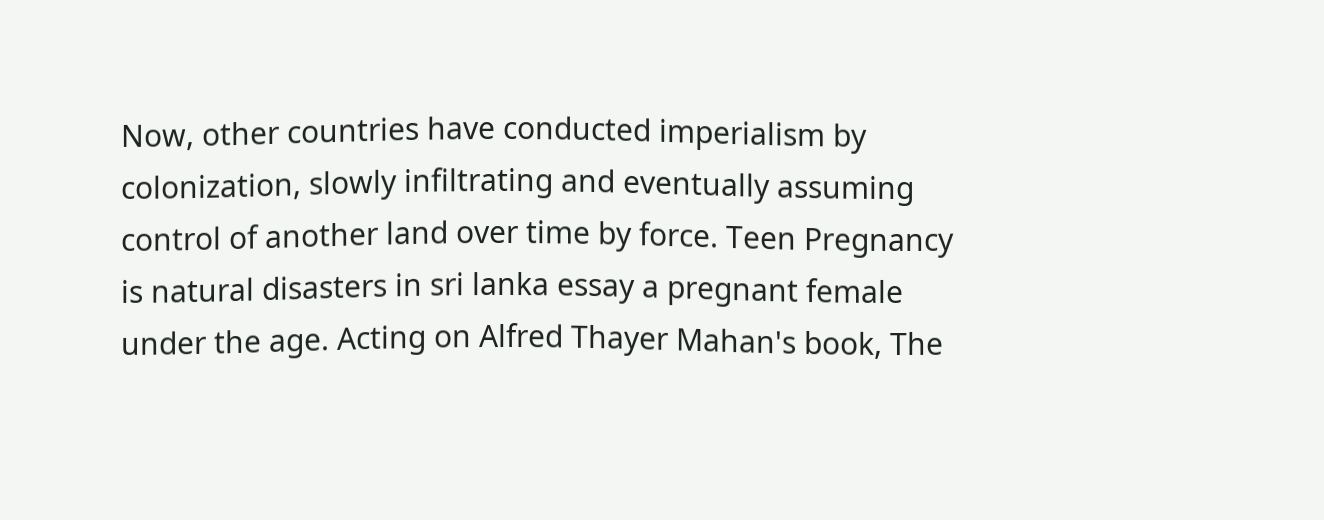Now, other countries have conducted imperialism by colonization, slowly infiltrating and eventually assuming control of another land over time by force. Teen Pregnancy is natural disasters in sri lanka essay a pregnant female under the age. Acting on Alfred Thayer Mahan's book, The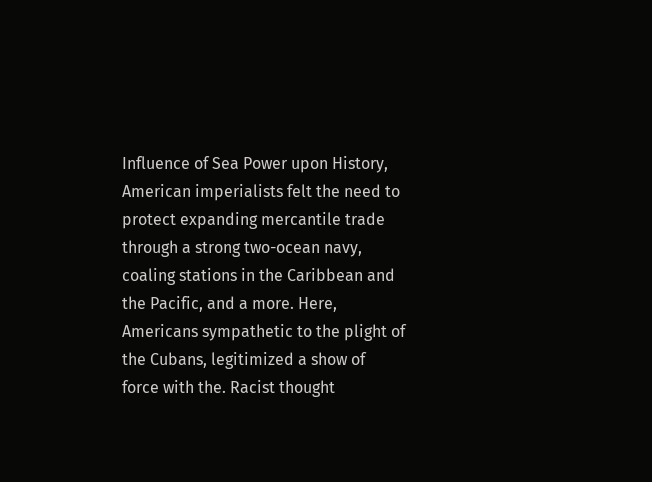Influence of Sea Power upon History, American imperialists felt the need to protect expanding mercantile trade through a strong two-ocean navy, coaling stations in the Caribbean and the Pacific, and a more. Here, Americans sympathetic to the plight of the Cubans, legitimized a show of force with the. Racist thought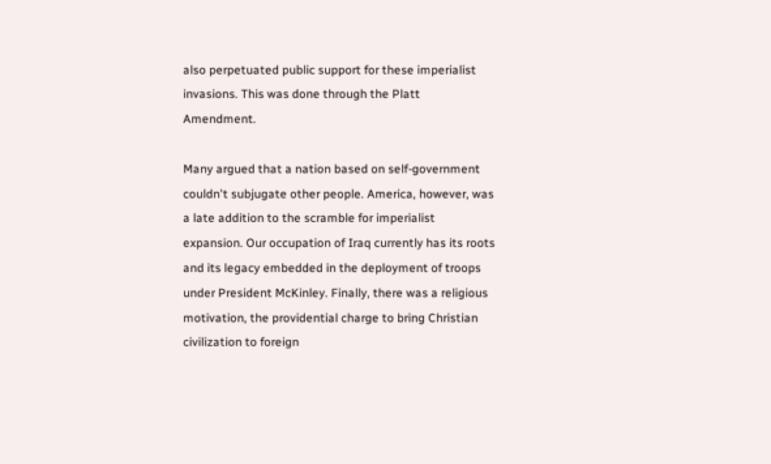also perpetuated public support for these imperialist invasions. This was done through the Platt Amendment.

Many argued that a nation based on self-government couldn't subjugate other people. America, however, was a late addition to the scramble for imperialist expansion. Our occupation of Iraq currently has its roots and its legacy embedded in the deployment of troops under President McKinley. Finally, there was a religious motivation, the providential charge to bring Christian civilization to foreign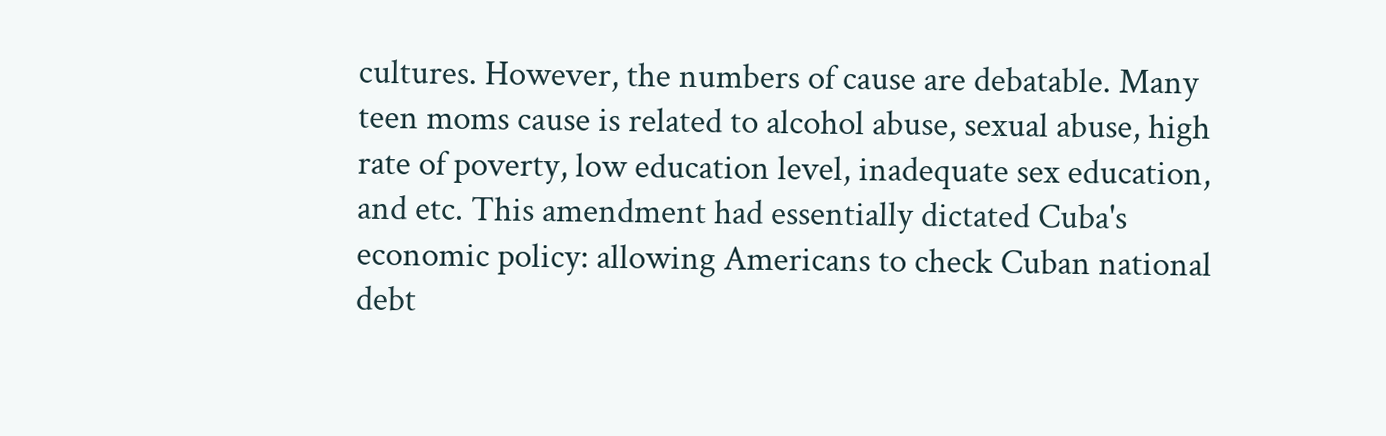cultures. However, the numbers of cause are debatable. Many teen moms cause is related to alcohol abuse, sexual abuse, high rate of poverty, low education level, inadequate sex education, and etc. This amendment had essentially dictated Cuba's economic policy: allowing Americans to check Cuban national debt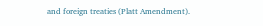and foreign treaties (Platt Amendment).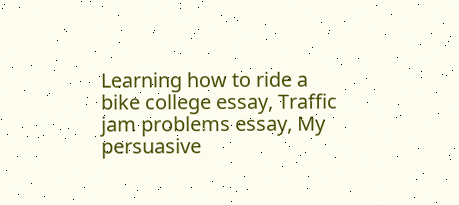Learning how to ride a bike college essay, Traffic jam problems essay, My persuasive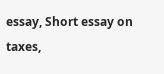essay, Short essay on taxes,